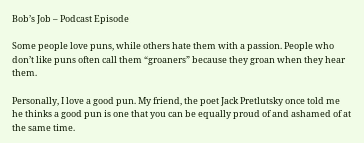Bob’s Job – Podcast Episode

Some people love puns, while others hate them with a passion. People who don’t like puns often call them “groaners” because they groan when they hear them.

Personally, I love a good pun. My friend, the poet Jack Pretlutsky once told me he thinks a good pun is one that you can be equally proud of and ashamed of at the same time.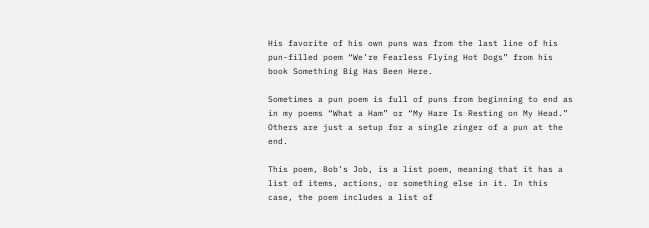His favorite of his own puns was from the last line of his pun-filled poem “We’re Fearless Flying Hot Dogs” from his book Something Big Has Been Here.

Sometimes a pun poem is full of puns from beginning to end as in my poems “What a Ham” or “My Hare Is Resting on My Head.” Others are just a setup for a single zinger of a pun at the end.

This poem, Bob’s Job, is a list poem, meaning that it has a list of items, actions, or something else in it. In this case, the poem includes a list of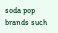soda pop brands such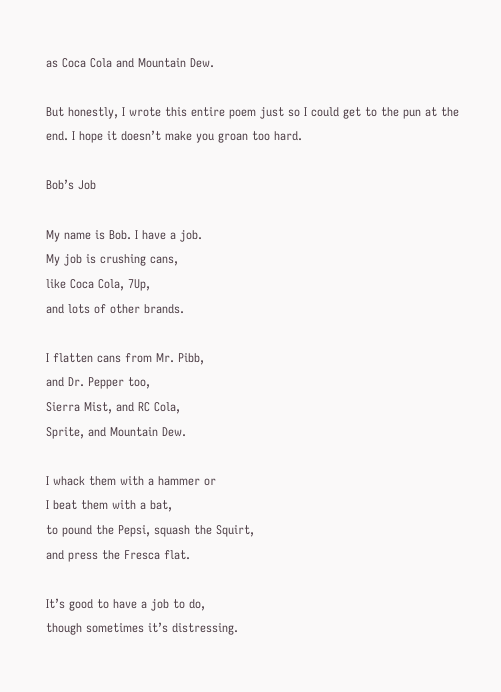as Coca Cola and Mountain Dew.

But honestly, I wrote this entire poem just so I could get to the pun at the end. I hope it doesn’t make you groan too hard.

Bob’s Job

My name is Bob. I have a job.
My job is crushing cans,
like Coca Cola, 7Up,
and lots of other brands.

I flatten cans from Mr. Pibb,
and Dr. Pepper too,
Sierra Mist, and RC Cola,
Sprite, and Mountain Dew.

I whack them with a hammer or
I beat them with a bat,
to pound the Pepsi, squash the Squirt,
and press the Fresca flat.

It’s good to have a job to do,
though sometimes it’s distressing.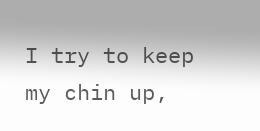I try to keep my chin up,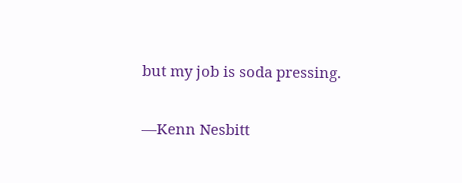but my job is soda pressing.

—Kenn Nesbitt